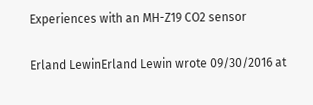Experiences with an MH-Z19 CO2 sensor

Erland LewinErland Lewin wrote 09/30/2016 at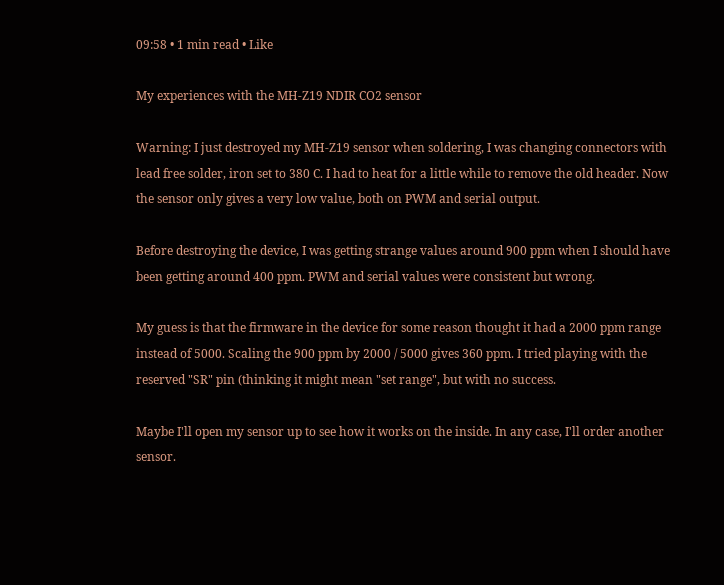09:58 • 1 min read • Like

My experiences with the MH-Z19 NDIR CO2 sensor

Warning: I just destroyed my MH-Z19 sensor when soldering, I was changing connectors with lead free solder, iron set to 380 C. I had to heat for a little while to remove the old header. Now the sensor only gives a very low value, both on PWM and serial output.

Before destroying the device, I was getting strange values around 900 ppm when I should have been getting around 400 ppm. PWM and serial values were consistent but wrong.

My guess is that the firmware in the device for some reason thought it had a 2000 ppm range instead of 5000. Scaling the 900 ppm by 2000 / 5000 gives 360 ppm. I tried playing with the reserved "SR" pin (thinking it might mean "set range", but with no success.

Maybe I'll open my sensor up to see how it works on the inside. In any case, I'll order another sensor.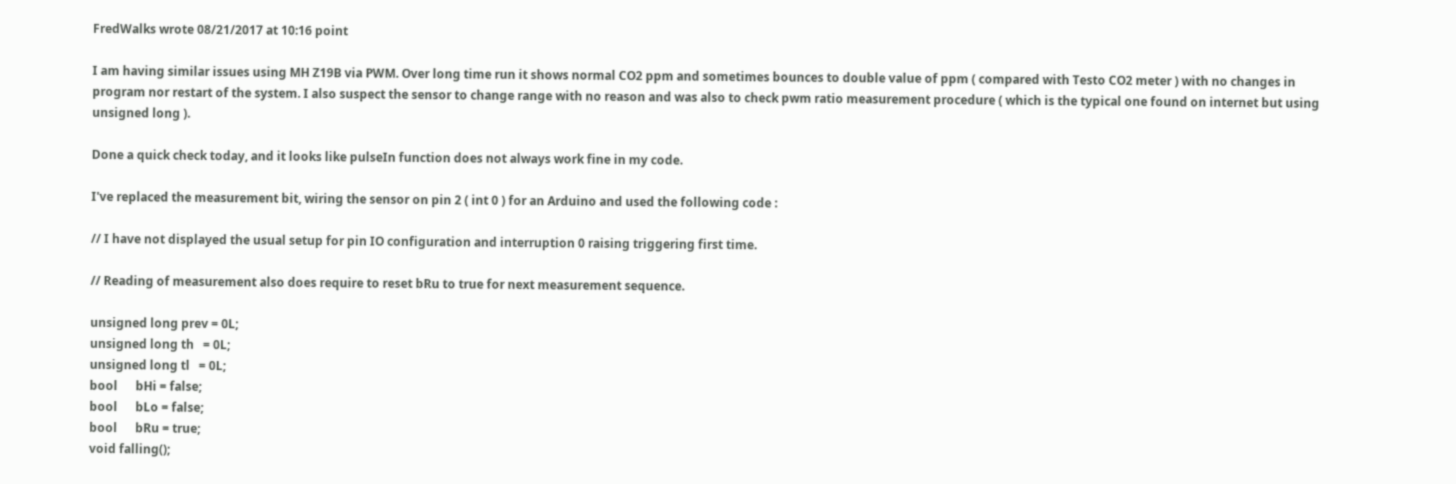FredWalks wrote 08/21/2017 at 10:16 point

I am having similar issues using MH Z19B via PWM. Over long time run it shows normal CO2 ppm and sometimes bounces to double value of ppm ( compared with Testo CO2 meter ) with no changes in program nor restart of the system. I also suspect the sensor to change range with no reason and was also to check pwm ratio measurement procedure ( which is the typical one found on internet but using unsigned long ).

Done a quick check today, and it looks like pulseIn function does not always work fine in my code.

I've replaced the measurement bit, wiring the sensor on pin 2 ( int 0 ) for an Arduino and used the following code :

// I have not displayed the usual setup for pin IO configuration and interruption 0 raising triggering first time.

// Reading of measurement also does require to reset bRu to true for next measurement sequence.

unsigned long prev = 0L;
unsigned long th   = 0L;
unsigned long tl   = 0L;
bool      bHi = false;
bool      bLo = false;
bool      bRu = true;
void falling();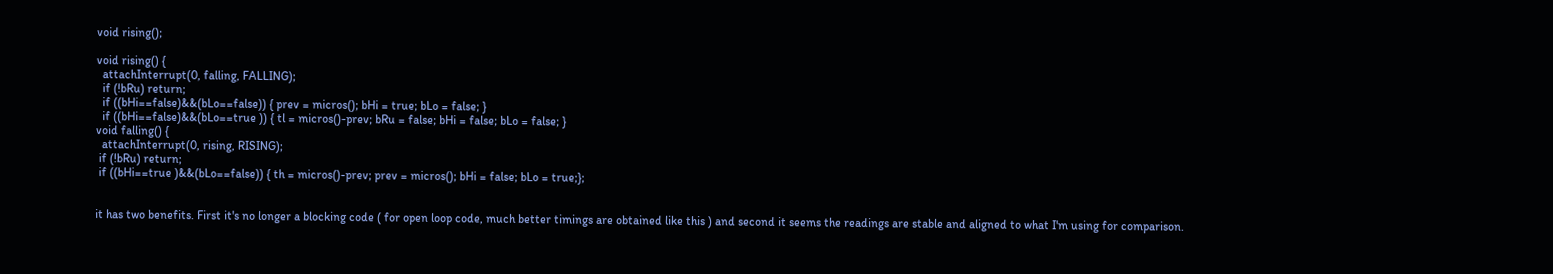void rising();

void rising() {
  attachInterrupt(0, falling, FALLING);
  if (!bRu) return;
  if ((bHi==false)&&(bLo==false)) { prev = micros(); bHi = true; bLo = false; }
  if ((bHi==false)&&(bLo==true )) { tl = micros()-prev; bRu = false; bHi = false; bLo = false; }
void falling() {
  attachInterrupt(0, rising, RISING);
 if (!bRu) return;
 if ((bHi==true )&&(bLo==false)) { th = micros()-prev; prev = micros(); bHi = false; bLo = true;};


it has two benefits. First it's no longer a blocking code ( for open loop code, much better timings are obtained like this ) and second it seems the readings are stable and aligned to what I'm using for comparison.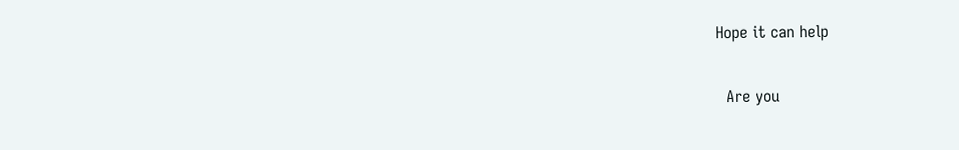Hope it can help

  Are you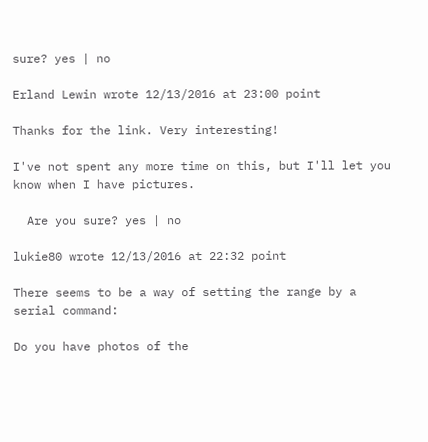sure? yes | no

Erland Lewin wrote 12/13/2016 at 23:00 point

Thanks for the link. Very interesting!

I've not spent any more time on this, but I'll let you know when I have pictures.

  Are you sure? yes | no

lukie80 wrote 12/13/2016 at 22:32 point

There seems to be a way of setting the range by a serial command:

Do you have photos of the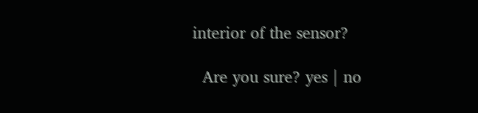interior of the sensor?

  Are you sure? yes | no